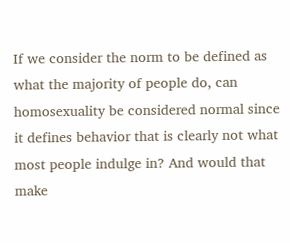If we consider the norm to be defined as what the majority of people do, can homosexuality be considered normal since it defines behavior that is clearly not what most people indulge in? And would that make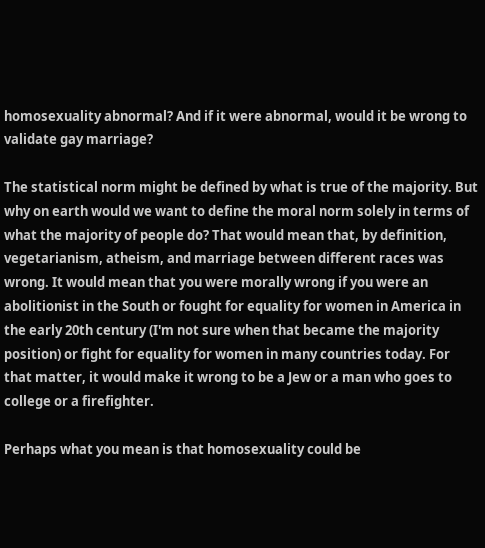homosexuality abnormal? And if it were abnormal, would it be wrong to validate gay marriage?

The statistical norm might be defined by what is true of the majority. But why on earth would we want to define the moral norm solely in terms of what the majority of people do? That would mean that, by definition, vegetarianism, atheism, and marriage between different races was wrong. It would mean that you were morally wrong if you were an abolitionist in the South or fought for equality for women in America in the early 20th century (I'm not sure when that became the majority position) or fight for equality for women in many countries today. For that matter, it would make it wrong to be a Jew or a man who goes to college or a firefighter.

Perhaps what you mean is that homosexuality could be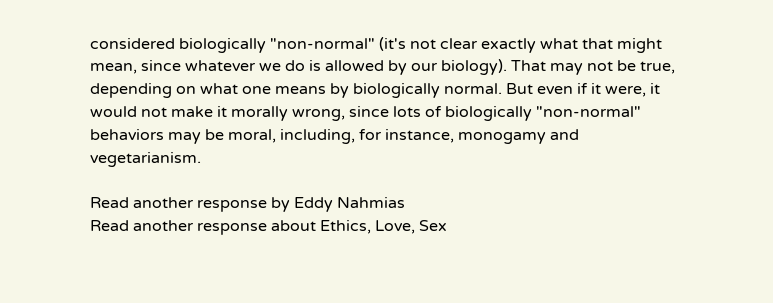considered biologically "non-normal" (it's not clear exactly what that might mean, since whatever we do is allowed by our biology). That may not be true, depending on what one means by biologically normal. But even if it were, it would not make it morally wrong, since lots of biologically "non-normal" behaviors may be moral, including, for instance, monogamy and vegetarianism.

Read another response by Eddy Nahmias
Read another response about Ethics, Love, Sex